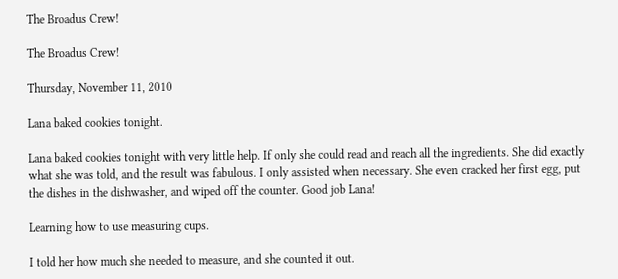The Broadus Crew!

The Broadus Crew!

Thursday, November 11, 2010

Lana baked cookies tonight.

Lana baked cookies tonight with very little help. If only she could read and reach all the ingredients. She did exactly what she was told, and the result was fabulous. I only assisted when necessary. She even cracked her first egg, put the dishes in the dishwasher, and wiped off the counter. Good job Lana!

Learning how to use measuring cups.

I told her how much she needed to measure, and she counted it out.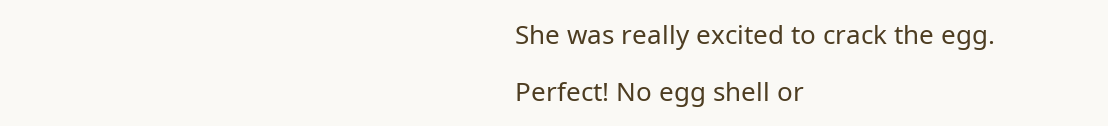She was really excited to crack the egg.

Perfect! No egg shell or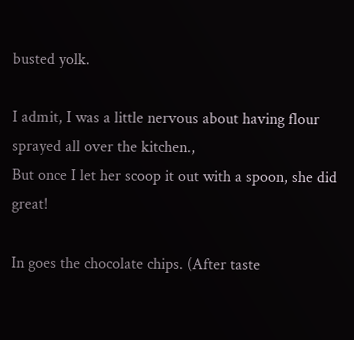busted yolk.

I admit, I was a little nervous about having flour sprayed all over the kitchen.,
But once I let her scoop it out with a spoon, she did great!

In goes the chocolate chips. (After taste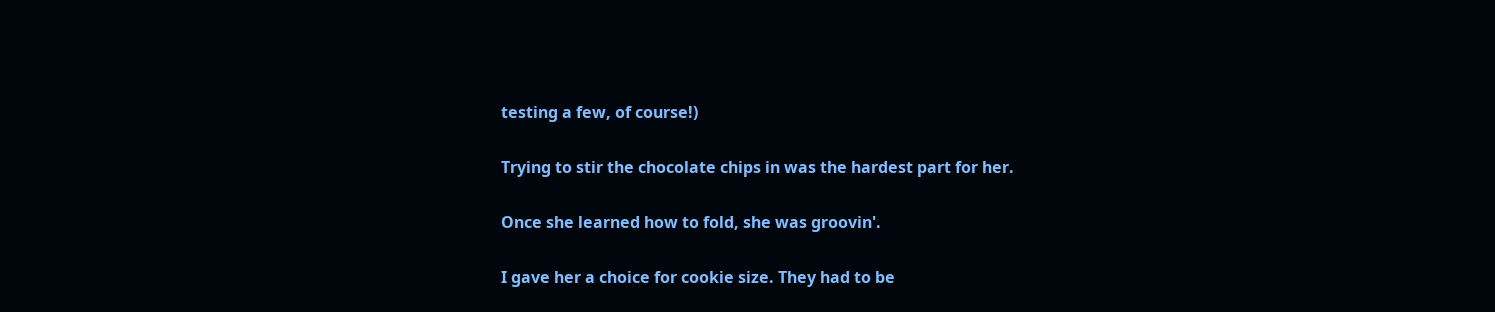testing a few, of course!)

Trying to stir the chocolate chips in was the hardest part for her.

Once she learned how to fold, she was groovin'.

I gave her a choice for cookie size. They had to be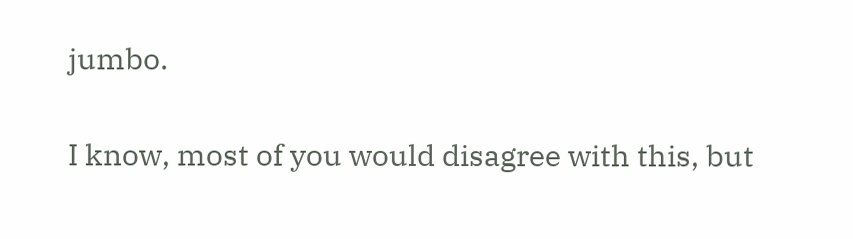jumbo.

I know, most of you would disagree with this, but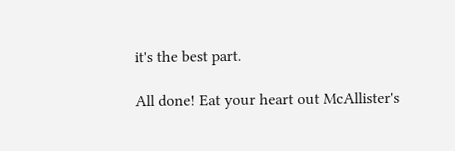it's the best part.

All done! Eat your heart out McAllister's